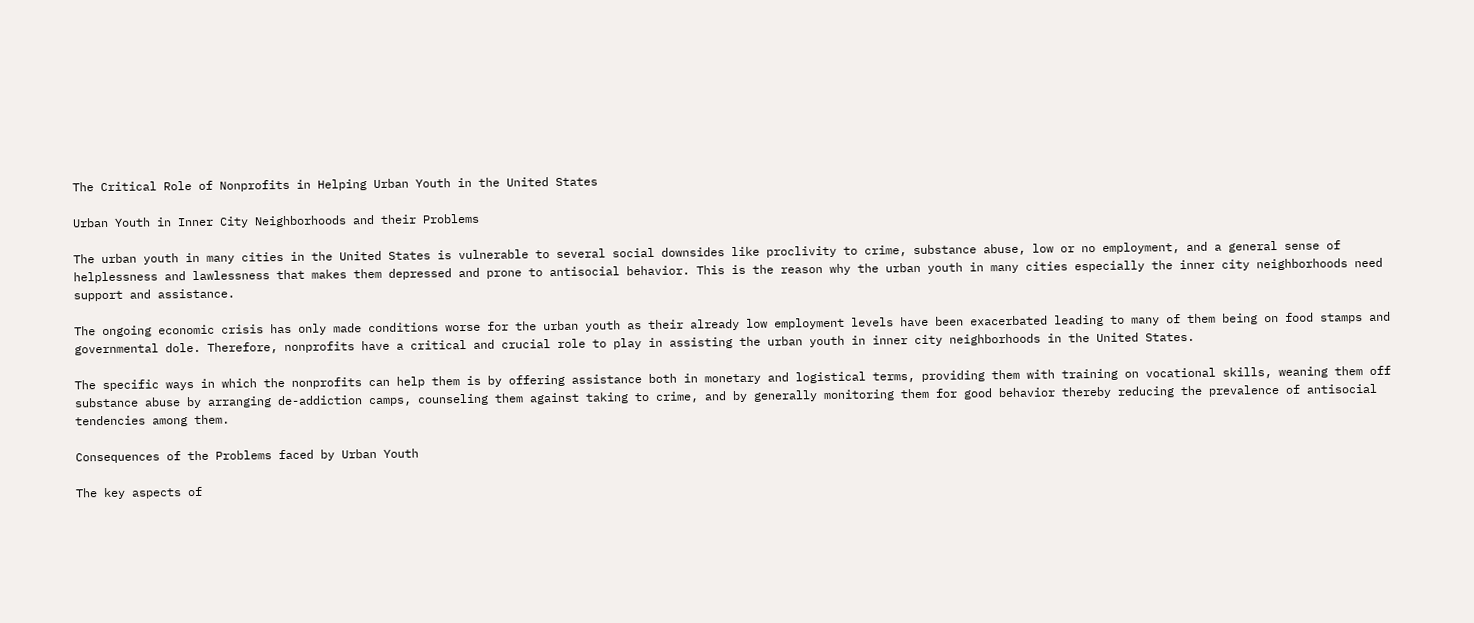The Critical Role of Nonprofits in Helping Urban Youth in the United States

Urban Youth in Inner City Neighborhoods and their Problems

The urban youth in many cities in the United States is vulnerable to several social downsides like proclivity to crime, substance abuse, low or no employment, and a general sense of helplessness and lawlessness that makes them depressed and prone to antisocial behavior. This is the reason why the urban youth in many cities especially the inner city neighborhoods need support and assistance.

The ongoing economic crisis has only made conditions worse for the urban youth as their already low employment levels have been exacerbated leading to many of them being on food stamps and governmental dole. Therefore, nonprofits have a critical and crucial role to play in assisting the urban youth in inner city neighborhoods in the United States.

The specific ways in which the nonprofits can help them is by offering assistance both in monetary and logistical terms, providing them with training on vocational skills, weaning them off substance abuse by arranging de-addiction camps, counseling them against taking to crime, and by generally monitoring them for good behavior thereby reducing the prevalence of antisocial tendencies among them.

Consequences of the Problems faced by Urban Youth

The key aspects of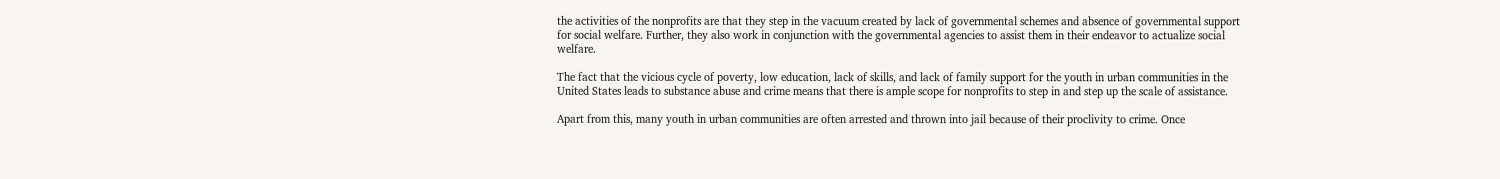the activities of the nonprofits are that they step in the vacuum created by lack of governmental schemes and absence of governmental support for social welfare. Further, they also work in conjunction with the governmental agencies to assist them in their endeavor to actualize social welfare.

The fact that the vicious cycle of poverty, low education, lack of skills, and lack of family support for the youth in urban communities in the United States leads to substance abuse and crime means that there is ample scope for nonprofits to step in and step up the scale of assistance.

Apart from this, many youth in urban communities are often arrested and thrown into jail because of their proclivity to crime. Once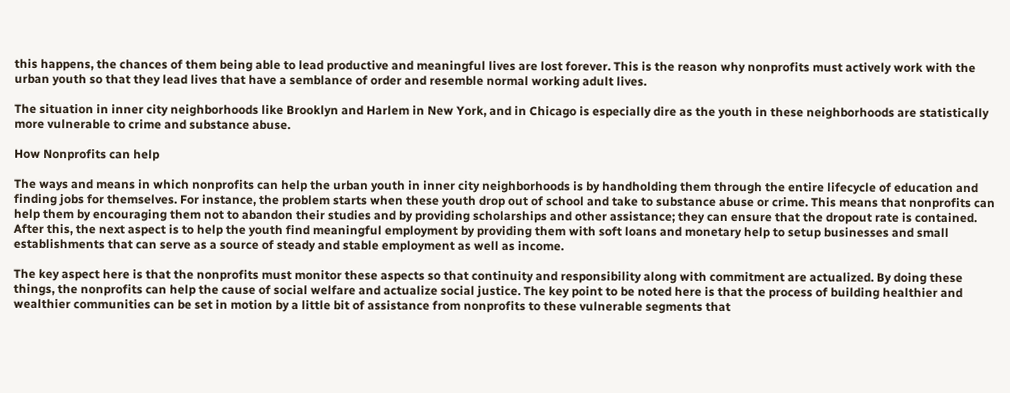this happens, the chances of them being able to lead productive and meaningful lives are lost forever. This is the reason why nonprofits must actively work with the urban youth so that they lead lives that have a semblance of order and resemble normal working adult lives.

The situation in inner city neighborhoods like Brooklyn and Harlem in New York, and in Chicago is especially dire as the youth in these neighborhoods are statistically more vulnerable to crime and substance abuse.

How Nonprofits can help

The ways and means in which nonprofits can help the urban youth in inner city neighborhoods is by handholding them through the entire lifecycle of education and finding jobs for themselves. For instance, the problem starts when these youth drop out of school and take to substance abuse or crime. This means that nonprofits can help them by encouraging them not to abandon their studies and by providing scholarships and other assistance; they can ensure that the dropout rate is contained. After this, the next aspect is to help the youth find meaningful employment by providing them with soft loans and monetary help to setup businesses and small establishments that can serve as a source of steady and stable employment as well as income.

The key aspect here is that the nonprofits must monitor these aspects so that continuity and responsibility along with commitment are actualized. By doing these things, the nonprofits can help the cause of social welfare and actualize social justice. The key point to be noted here is that the process of building healthier and wealthier communities can be set in motion by a little bit of assistance from nonprofits to these vulnerable segments that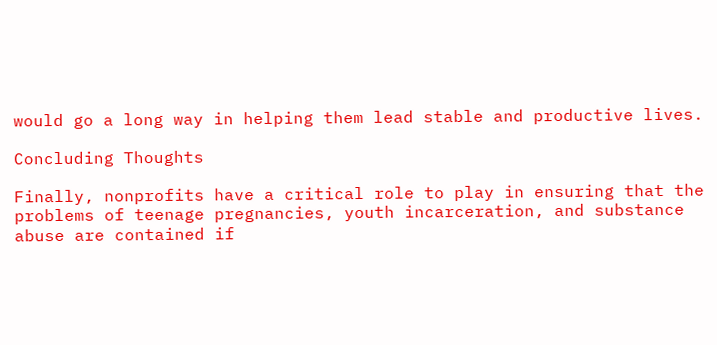would go a long way in helping them lead stable and productive lives.

Concluding Thoughts

Finally, nonprofits have a critical role to play in ensuring that the problems of teenage pregnancies, youth incarceration, and substance abuse are contained if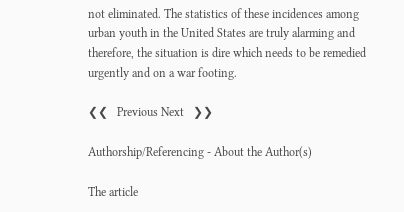not eliminated. The statistics of these incidences among urban youth in the United States are truly alarming and therefore, the situation is dire which needs to be remedied urgently and on a war footing.

❮❮   Previous Next   ❯❯

Authorship/Referencing - About the Author(s)

The article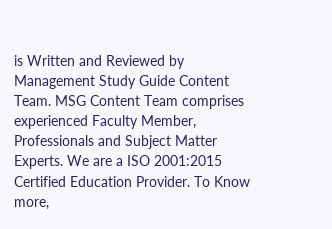is Written and Reviewed by Management Study Guide Content Team. MSG Content Team comprises experienced Faculty Member, Professionals and Subject Matter Experts. We are a ISO 2001:2015 Certified Education Provider. To Know more,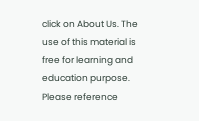click on About Us. The use of this material is free for learning and education purpose. Please reference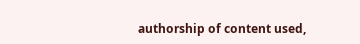authorship of content used,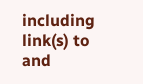including link(s) to and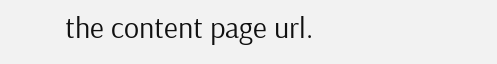the content page url.